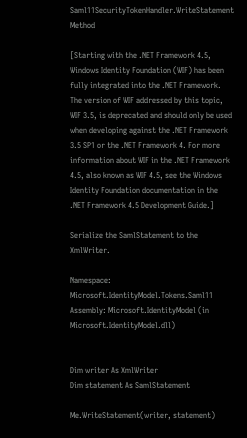Saml11SecurityTokenHandler.WriteStatement Method

[Starting with the .NET Framework 4.5, Windows Identity Foundation (WIF) has been fully integrated into the .NET Framework. The version of WIF addressed by this topic, WIF 3.5, is deprecated and should only be used when developing against the .NET Framework 3.5 SP1 or the .NET Framework 4. For more information about WIF in the .NET Framework 4.5, also known as WIF 4.5, see the Windows Identity Foundation documentation in the .NET Framework 4.5 Development Guide.]

Serialize the SamlStatement to the XmlWriter.

Namespace: Microsoft.IdentityModel.Tokens.Saml11
Assembly: Microsoft.IdentityModel (in Microsoft.IdentityModel.dll)


Dim writer As XmlWriter
Dim statement As SamlStatement

Me.WriteStatement(writer, statement)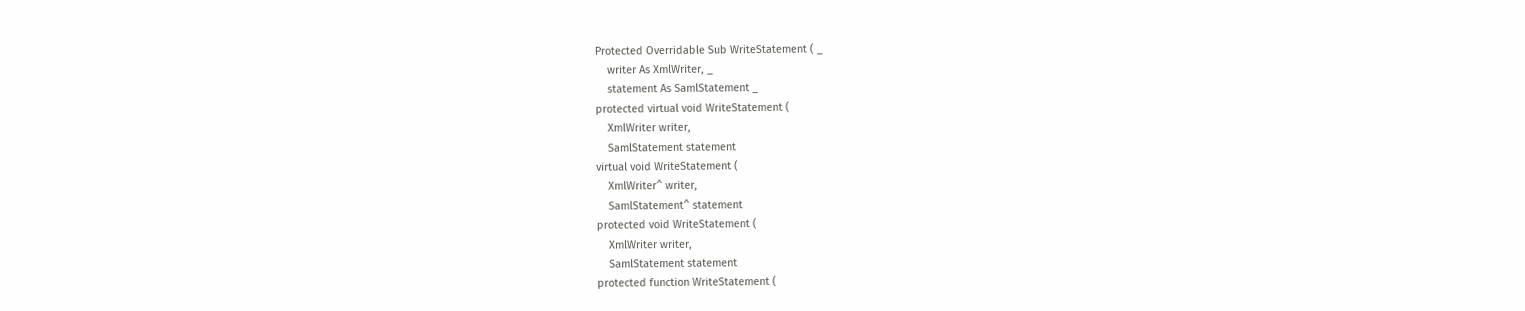Protected Overridable Sub WriteStatement ( _
    writer As XmlWriter, _
    statement As SamlStatement _
protected virtual void WriteStatement (
    XmlWriter writer,
    SamlStatement statement
virtual void WriteStatement (
    XmlWriter^ writer,
    SamlStatement^ statement
protected void WriteStatement (
    XmlWriter writer,
    SamlStatement statement
protected function WriteStatement (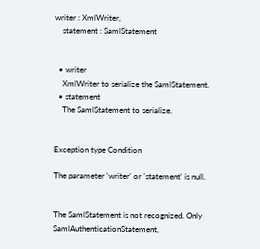writer : XmlWriter,
    statement : SamlStatement


  • writer
    XmlWriter to serialize the SamlStatement.
  • statement
    The SamlStatement to serialize.


Exception type Condition

The parameter 'writer' or 'statement' is null.


The SamlStatement is not recognized. Only SamlAuthenticationStatement,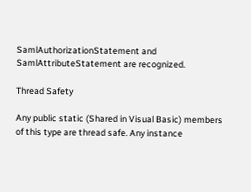SamlAuthorizationStatement and SamlAttributeStatement are recognized.

Thread Safety

Any public static (Shared in Visual Basic) members of this type are thread safe. Any instance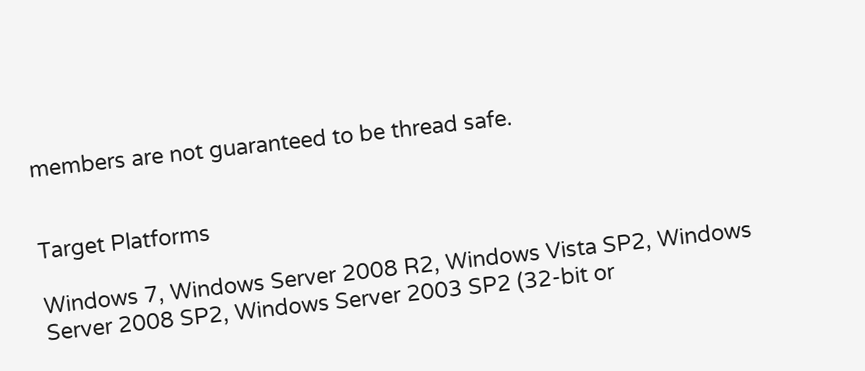members are not guaranteed to be thread safe.


Target Platforms

Windows 7, Windows Server 2008 R2, Windows Vista SP2, Windows Server 2008 SP2, Windows Server 2003 SP2 (32-bit or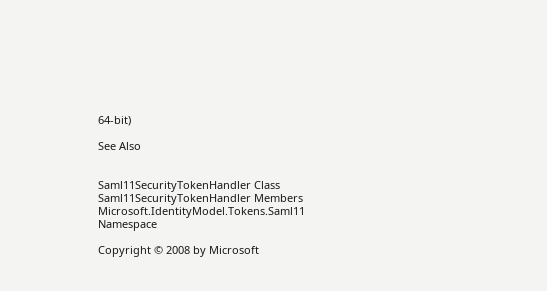64-bit)

See Also


Saml11SecurityTokenHandler Class
Saml11SecurityTokenHandler Members
Microsoft.IdentityModel.Tokens.Saml11 Namespace

Copyright © 2008 by Microsoft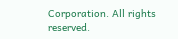Corporation. All rights reserved.